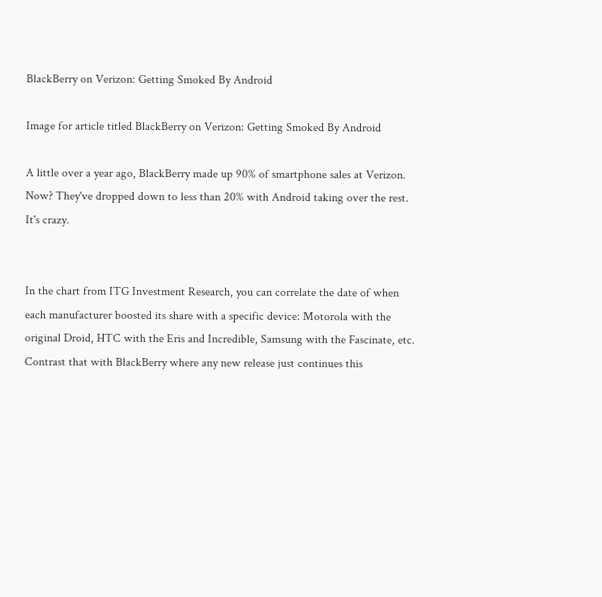BlackBerry on Verizon: Getting Smoked By Android

Image for article titled BlackBerry on Verizon: Getting Smoked By Android

A little over a year ago, BlackBerry made up 90% of smartphone sales at Verizon. Now? They've dropped down to less than 20% with Android taking over the rest. It's crazy.


In the chart from ITG Investment Research, you can correlate the date of when each manufacturer boosted its share with a specific device: Motorola with the original Droid, HTC with the Eris and Incredible, Samsung with the Fascinate, etc. Contrast that with BlackBerry where any new release just continues this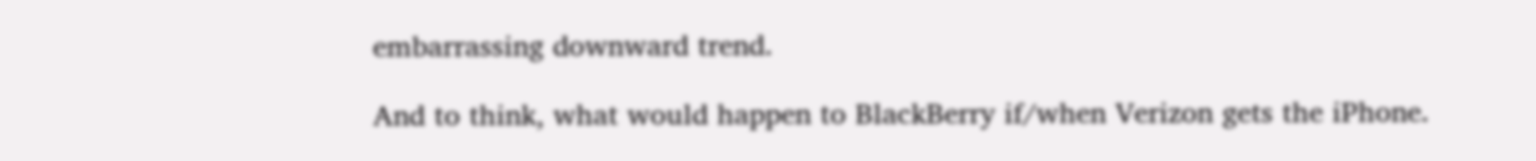embarrassing downward trend.

And to think, what would happen to BlackBerry if/when Verizon gets the iPhone.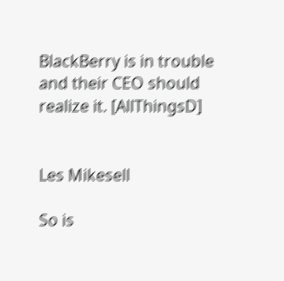BlackBerry is in trouble and their CEO should realize it. [AllThingsD]


Les Mikesell

So is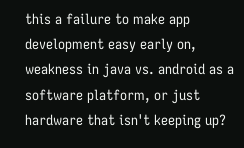this a failure to make app development easy early on, weakness in java vs. android as a software platform, or just hardware that isn't keeping up?